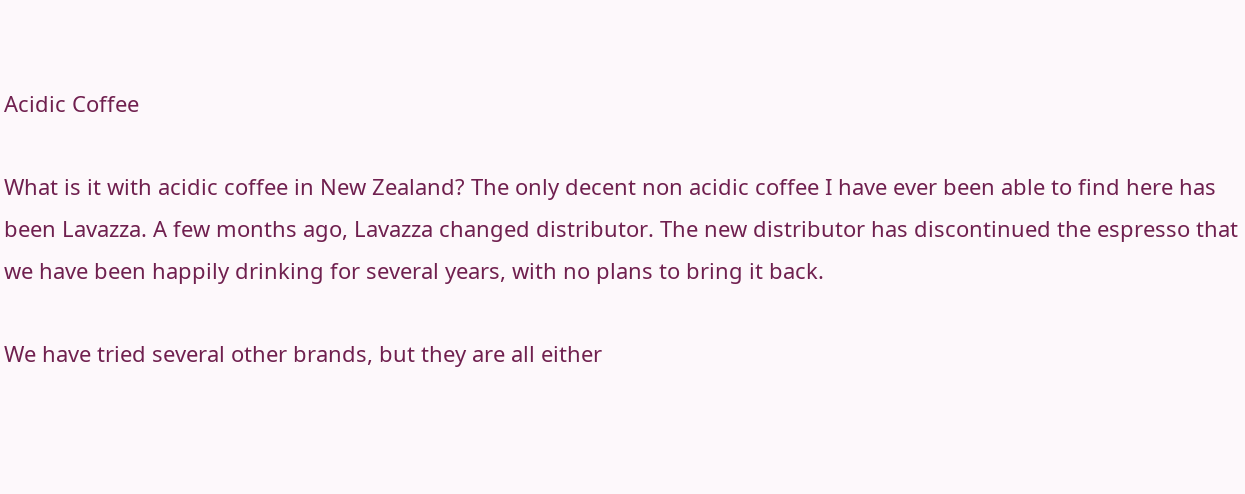Acidic Coffee

What is it with acidic coffee in New Zealand? The only decent non acidic coffee I have ever been able to find here has been Lavazza. A few months ago, Lavazza changed distributor. The new distributor has discontinued the espresso that we have been happily drinking for several years, with no plans to bring it back.

We have tried several other brands, but they are all either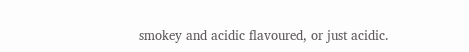smokey and acidic flavoured, or just acidic.